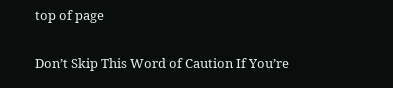top of page

Don’t Skip This Word of Caution If You’re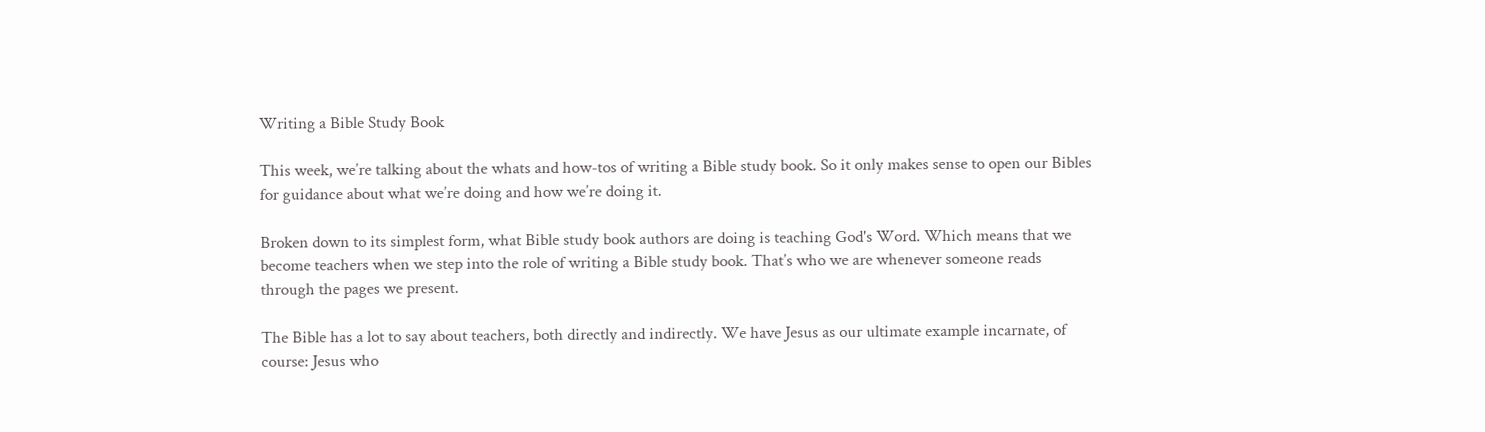Writing a Bible Study Book

This week, we’re talking about the whats and how-tos of writing a Bible study book. So it only makes sense to open our Bibles for guidance about what we’re doing and how we’re doing it.

Broken down to its simplest form, what Bible study book authors are doing is teaching God's Word. Which means that we become teachers when we step into the role of writing a Bible study book. That’s who we are whenever someone reads through the pages we present.

The Bible has a lot to say about teachers, both directly and indirectly. We have Jesus as our ultimate example incarnate, of course: Jesus who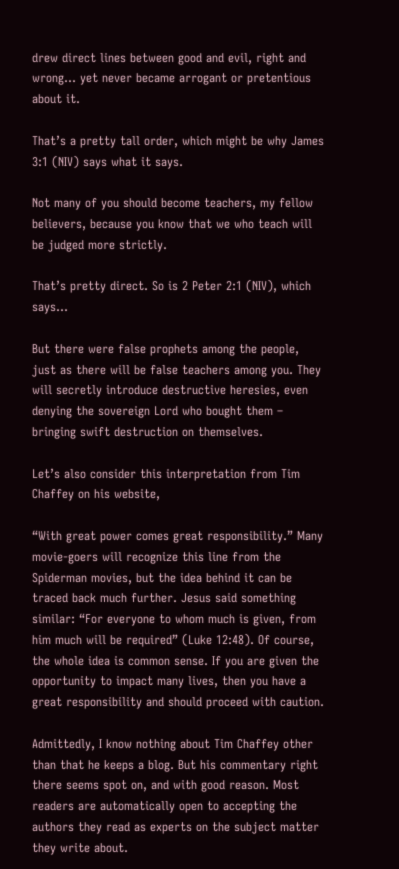drew direct lines between good and evil, right and wrong... yet never became arrogant or pretentious about it.

That’s a pretty tall order, which might be why James 3:1 (NIV) says what it says.

Not many of you should become teachers, my fellow believers, because you know that we who teach will be judged more strictly.

That’s pretty direct. So is 2 Peter 2:1 (NIV), which says…

But there were false prophets among the people, just as there will be false teachers among you. They will secretly introduce destructive heresies, even denying the sovereign Lord who bought them – bringing swift destruction on themselves.

Let’s also consider this interpretation from Tim Chaffey on his website,

“With great power comes great responsibility.” Many movie-goers will recognize this line from the Spiderman movies, but the idea behind it can be traced back much further. Jesus said something similar: “For everyone to whom much is given, from him much will be required” (Luke 12:48). Of course, the whole idea is common sense. If you are given the opportunity to impact many lives, then you have a great responsibility and should proceed with caution.

Admittedly, I know nothing about Tim Chaffey other than that he keeps a blog. But his commentary right there seems spot on, and with good reason. Most readers are automatically open to accepting the authors they read as experts on the subject matter they write about.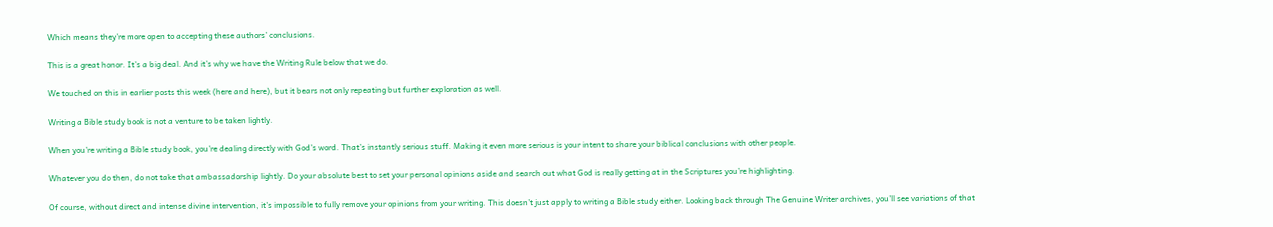Which means they’re more open to accepting these authors’ conclusions.

This is a great honor. It’s a big deal. And it’s why we have the Writing Rule below that we do.

We touched on this in earlier posts this week (here and here), but it bears not only repeating but further exploration as well.

Writing a Bible study book is not a venture to be taken lightly.

When you’re writing a Bible study book, you’re dealing directly with God’s word. That’s instantly serious stuff. Making it even more serious is your intent to share your biblical conclusions with other people.

Whatever you do then, do not take that ambassadorship lightly. Do your absolute best to set your personal opinions aside and search out what God is really getting at in the Scriptures you’re highlighting.

Of course, without direct and intense divine intervention, it's impossible to fully remove your opinions from your writing. This doesn’t just apply to writing a Bible study either. Looking back through The Genuine Writer archives, you’ll see variations of that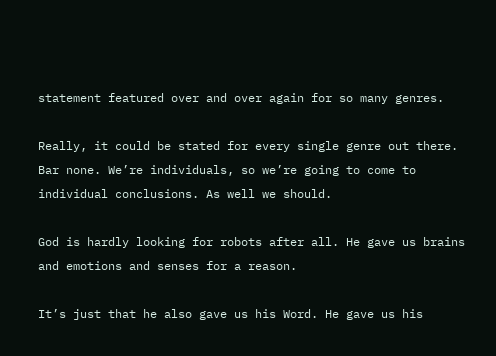statement featured over and over again for so many genres.

Really, it could be stated for every single genre out there. Bar none. We’re individuals, so we’re going to come to individual conclusions. As well we should.

God is hardly looking for robots after all. He gave us brains and emotions and senses for a reason.

It’s just that he also gave us his Word. He gave us his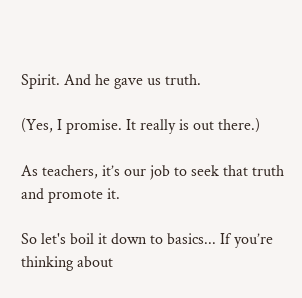Spirit. And he gave us truth.

(Yes, I promise. It really is out there.)

As teachers, it’s our job to seek that truth and promote it.

So let's boil it down to basics... If you’re thinking about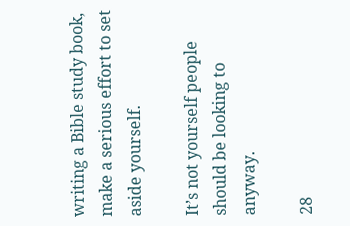writing a Bible study book, make a serious effort to set aside yourself.

It’s not yourself people should be looking to anyway.

28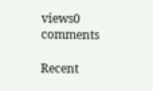views0 comments

Recent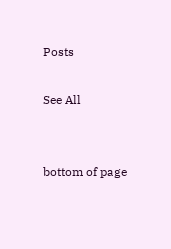Posts

See All


bottom of page